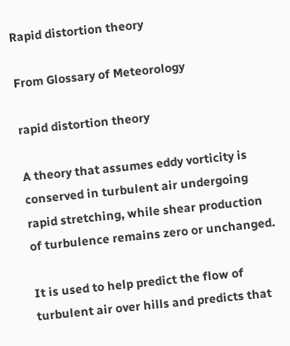Rapid distortion theory

From Glossary of Meteorology

rapid distortion theory

A theory that assumes eddy vorticity is conserved in turbulent air undergoing rapid stretching, while shear production of turbulence remains zero or unchanged.

It is used to help predict the flow of turbulent air over hills and predicts that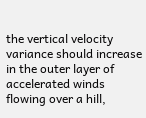the vertical velocity variance should increase in the outer layer of accelerated winds flowing over a hill,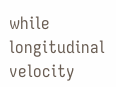while longitudinal velocity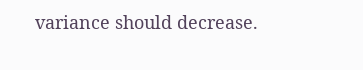variance should decrease.